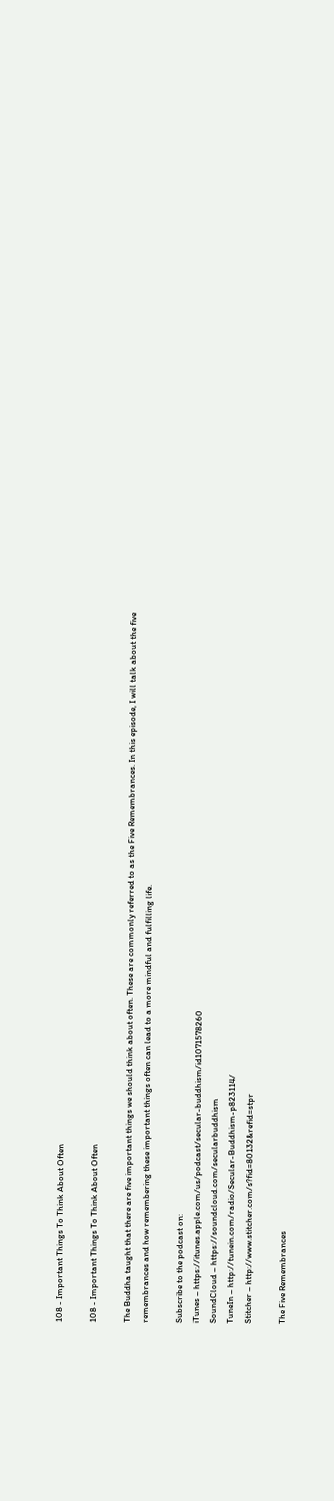108 - Important Things To Think About Often

108 - Important Things To Think About Often

The Buddha taught that there are five important things we should think about often. These are commonly referred to as the Five Remembrances. In this episode, I will talk about the five remembrances and how remembering these important things often can lead to a more mindful and fulfilling life.

Subscribe to the podcast on:
iTunes – https://itunes.apple.com/us/podcast/secular-buddhism/id1071578260
SoundCloud – https://soundcloud.com/secularbuddhism
TuneIn – http://tunein.com/radio/Secular-Buddhism-p823114/
Stitcher – http://www.stitcher.com/s?fid=80132&refid=stpr

The Five Remembrances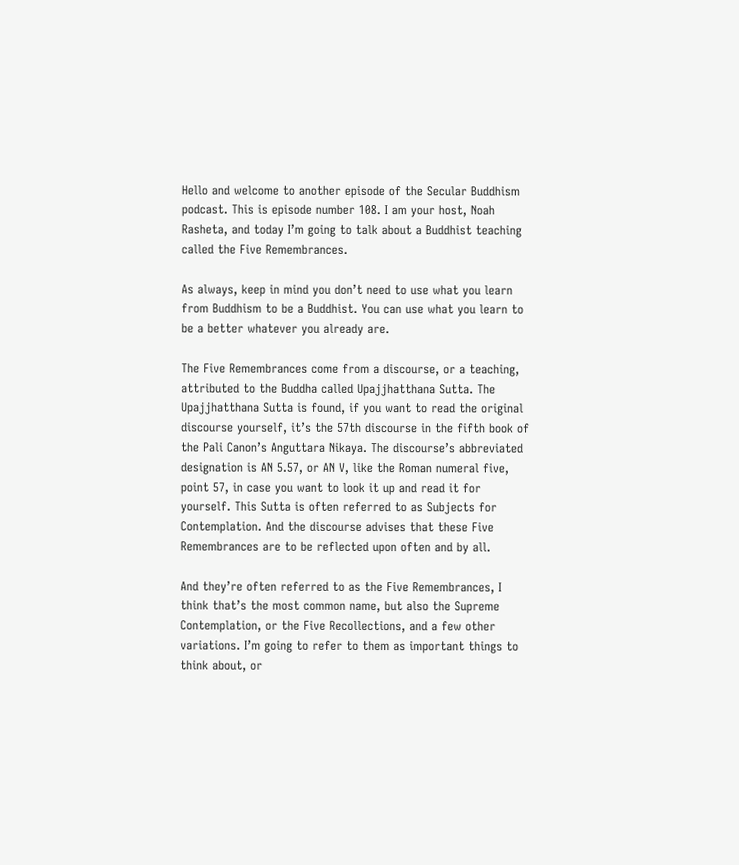Hello and welcome to another episode of the Secular Buddhism podcast. This is episode number 108. I am your host, Noah Rasheta, and today I’m going to talk about a Buddhist teaching called the Five Remembrances.

As always, keep in mind you don’t need to use what you learn from Buddhism to be a Buddhist. You can use what you learn to be a better whatever you already are.

The Five Remembrances come from a discourse, or a teaching, attributed to the Buddha called Upajjhatthana Sutta. The Upajjhatthana Sutta is found, if you want to read the original discourse yourself, it’s the 57th discourse in the fifth book of the Pali Canon’s Anguttara Nikaya. The discourse’s abbreviated designation is AN 5.57, or AN V, like the Roman numeral five, point 57, in case you want to look it up and read it for yourself. This Sutta is often referred to as Subjects for Contemplation. And the discourse advises that these Five Remembrances are to be reflected upon often and by all.

And they’re often referred to as the Five Remembrances, I think that’s the most common name, but also the Supreme Contemplation, or the Five Recollections, and a few other variations. I’m going to refer to them as important things to think about, or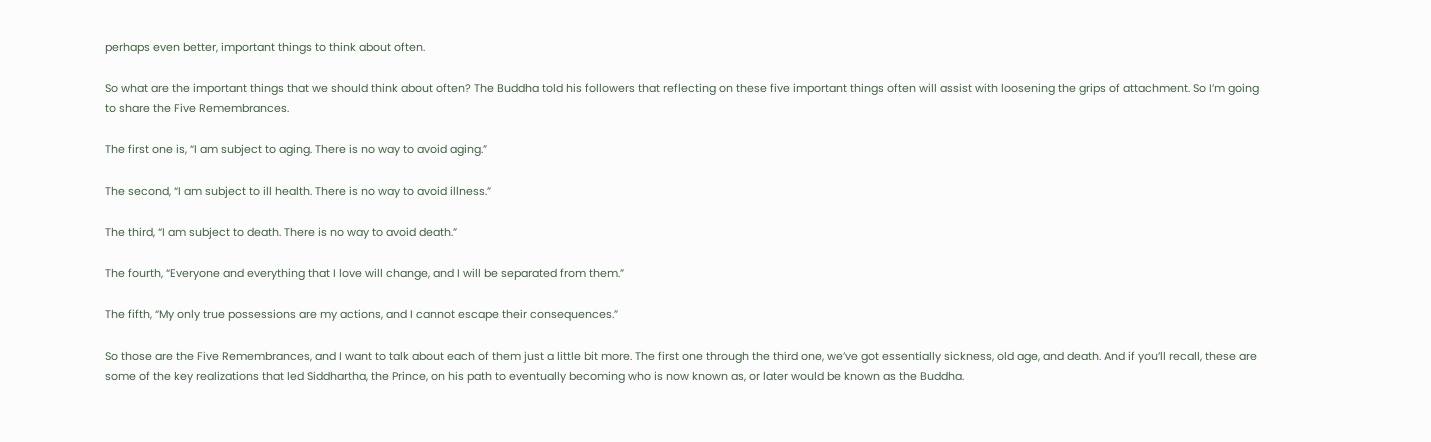perhaps even better, important things to think about often.

So what are the important things that we should think about often? The Buddha told his followers that reflecting on these five important things often will assist with loosening the grips of attachment. So I’m going to share the Five Remembrances.

The first one is, “I am subject to aging. There is no way to avoid aging.”

The second, “I am subject to ill health. There is no way to avoid illness.”

The third, “I am subject to death. There is no way to avoid death.”

The fourth, “Everyone and everything that I love will change, and I will be separated from them.”

The fifth, “My only true possessions are my actions, and I cannot escape their consequences.”

So those are the Five Remembrances, and I want to talk about each of them just a little bit more. The first one through the third one, we’ve got essentially sickness, old age, and death. And if you’ll recall, these are some of the key realizations that led Siddhartha, the Prince, on his path to eventually becoming who is now known as, or later would be known as the Buddha.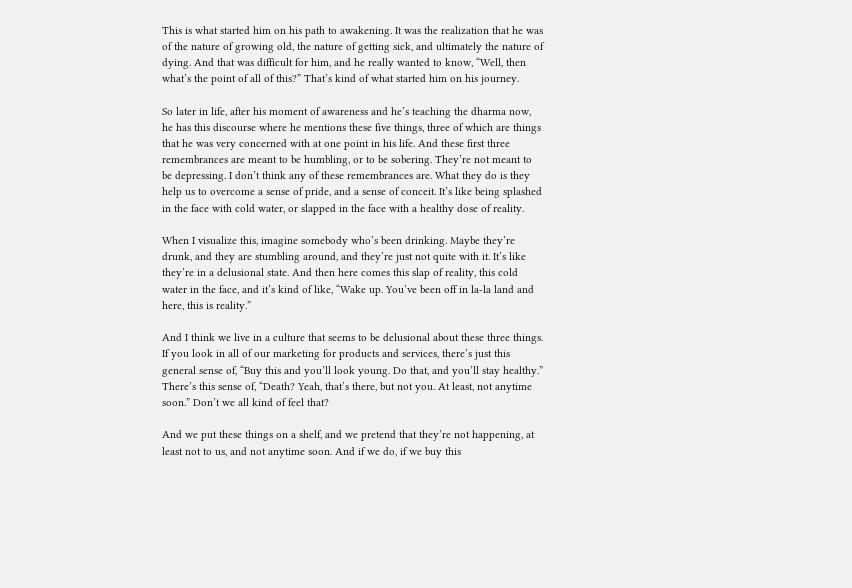This is what started him on his path to awakening. It was the realization that he was of the nature of growing old, the nature of getting sick, and ultimately the nature of dying. And that was difficult for him, and he really wanted to know, “Well, then what’s the point of all of this?” That’s kind of what started him on his journey.

So later in life, after his moment of awareness and he’s teaching the dharma now, he has this discourse where he mentions these five things, three of which are things that he was very concerned with at one point in his life. And these first three remembrances are meant to be humbling, or to be sobering. They’re not meant to be depressing. I don’t think any of these remembrances are. What they do is they help us to overcome a sense of pride, and a sense of conceit. It’s like being splashed in the face with cold water, or slapped in the face with a healthy dose of reality.

When I visualize this, imagine somebody who’s been drinking. Maybe they’re drunk, and they are stumbling around, and they’re just not quite with it. It’s like they’re in a delusional state. And then here comes this slap of reality, this cold water in the face, and it’s kind of like, “Wake up. You’ve been off in la-la land and here, this is reality.”

And I think we live in a culture that seems to be delusional about these three things. If you look in all of our marketing for products and services, there’s just this general sense of, “Buy this and you’ll look young. Do that, and you’ll stay healthy.” There’s this sense of, “Death? Yeah, that’s there, but not you. At least, not anytime soon.” Don’t we all kind of feel that?

And we put these things on a shelf, and we pretend that they’re not happening, at least not to us, and not anytime soon. And if we do, if we buy this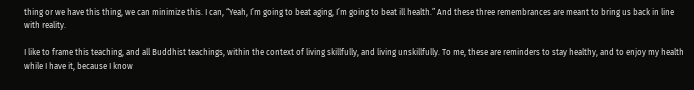thing or we have this thing, we can minimize this. I can, “Yeah, I’m going to beat aging, I’m going to beat ill health.” And these three remembrances are meant to bring us back in line with reality.

I like to frame this teaching, and all Buddhist teachings, within the context of living skillfully, and living unskillfully. To me, these are reminders to stay healthy, and to enjoy my health while I have it, because I know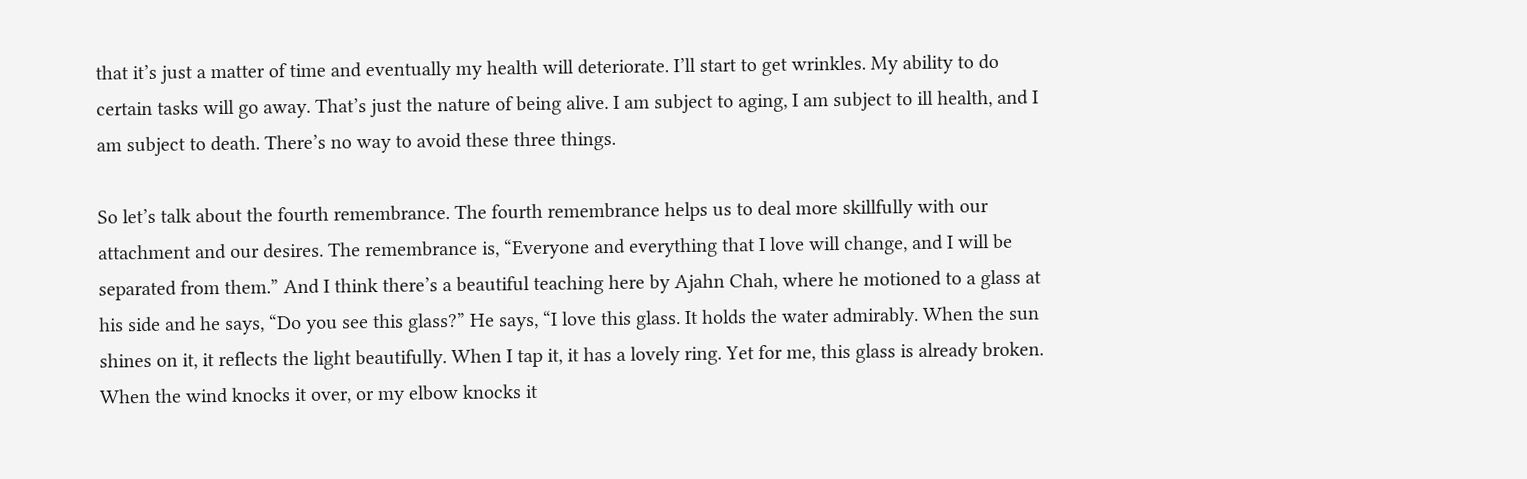that it’s just a matter of time and eventually my health will deteriorate. I’ll start to get wrinkles. My ability to do certain tasks will go away. That’s just the nature of being alive. I am subject to aging, I am subject to ill health, and I am subject to death. There’s no way to avoid these three things.

So let’s talk about the fourth remembrance. The fourth remembrance helps us to deal more skillfully with our attachment and our desires. The remembrance is, “Everyone and everything that I love will change, and I will be separated from them.” And I think there’s a beautiful teaching here by Ajahn Chah, where he motioned to a glass at his side and he says, “Do you see this glass?” He says, “I love this glass. It holds the water admirably. When the sun shines on it, it reflects the light beautifully. When I tap it, it has a lovely ring. Yet for me, this glass is already broken. When the wind knocks it over, or my elbow knocks it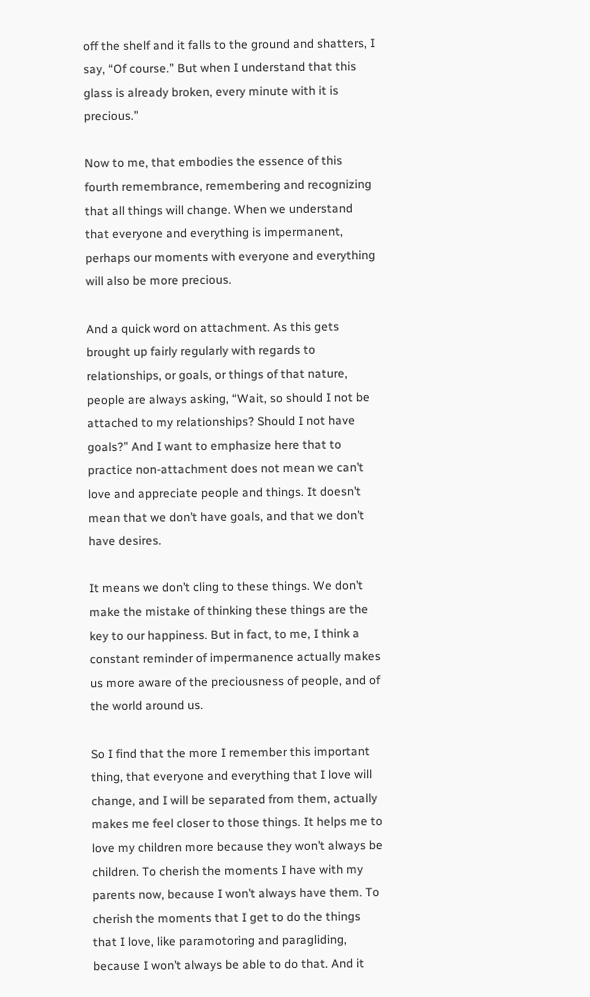off the shelf and it falls to the ground and shatters, I say, “Of course.” But when I understand that this glass is already broken, every minute with it is precious.”

Now to me, that embodies the essence of this fourth remembrance, remembering and recognizing that all things will change. When we understand that everyone and everything is impermanent, perhaps our moments with everyone and everything will also be more precious.

And a quick word on attachment. As this gets brought up fairly regularly with regards to relationships, or goals, or things of that nature, people are always asking, “Wait, so should I not be attached to my relationships? Should I not have goals?” And I want to emphasize here that to practice non-attachment does not mean we can’t love and appreciate people and things. It doesn’t mean that we don’t have goals, and that we don’t have desires.

It means we don’t cling to these things. We don’t make the mistake of thinking these things are the key to our happiness. But in fact, to me, I think a constant reminder of impermanence actually makes us more aware of the preciousness of people, and of the world around us.

So I find that the more I remember this important thing, that everyone and everything that I love will change, and I will be separated from them, actually makes me feel closer to those things. It helps me to love my children more because they won’t always be children. To cherish the moments I have with my parents now, because I won’t always have them. To cherish the moments that I get to do the things that I love, like paramotoring and paragliding, because I won’t always be able to do that. And it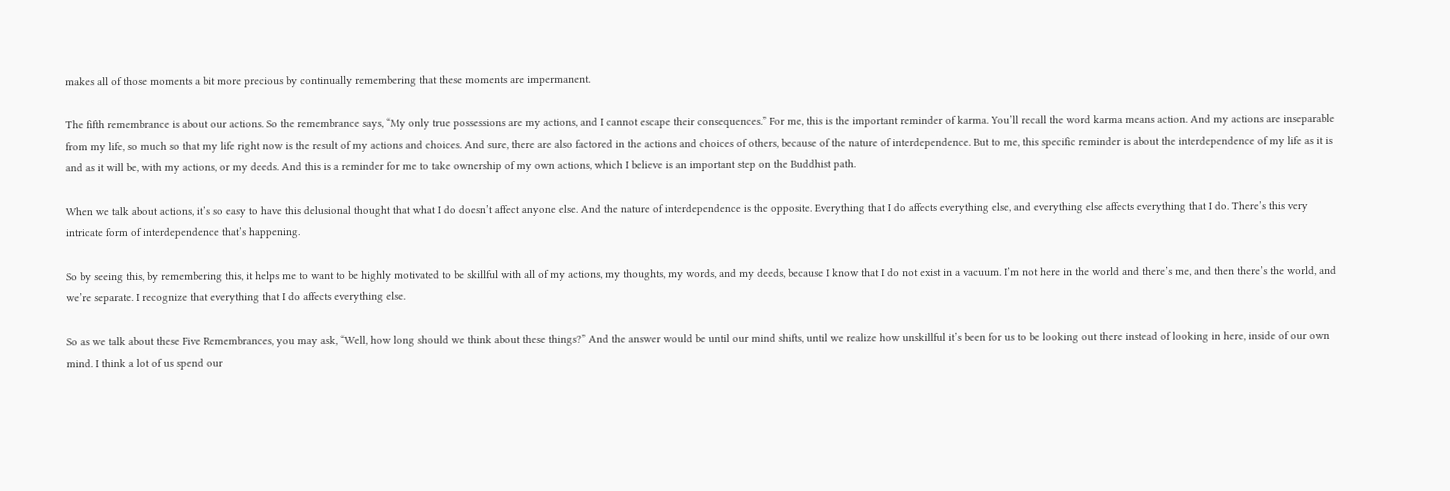makes all of those moments a bit more precious by continually remembering that these moments are impermanent.

The fifth remembrance is about our actions. So the remembrance says, “My only true possessions are my actions, and I cannot escape their consequences.” For me, this is the important reminder of karma. You’ll recall the word karma means action. And my actions are inseparable from my life, so much so that my life right now is the result of my actions and choices. And sure, there are also factored in the actions and choices of others, because of the nature of interdependence. But to me, this specific reminder is about the interdependence of my life as it is and as it will be, with my actions, or my deeds. And this is a reminder for me to take ownership of my own actions, which I believe is an important step on the Buddhist path.

When we talk about actions, it’s so easy to have this delusional thought that what I do doesn’t affect anyone else. And the nature of interdependence is the opposite. Everything that I do affects everything else, and everything else affects everything that I do. There’s this very intricate form of interdependence that’s happening.

So by seeing this, by remembering this, it helps me to want to be highly motivated to be skillful with all of my actions, my thoughts, my words, and my deeds, because I know that I do not exist in a vacuum. I’m not here in the world and there’s me, and then there’s the world, and we’re separate. I recognize that everything that I do affects everything else.

So as we talk about these Five Remembrances, you may ask, “Well, how long should we think about these things?” And the answer would be until our mind shifts, until we realize how unskillful it’s been for us to be looking out there instead of looking in here, inside of our own mind. I think a lot of us spend our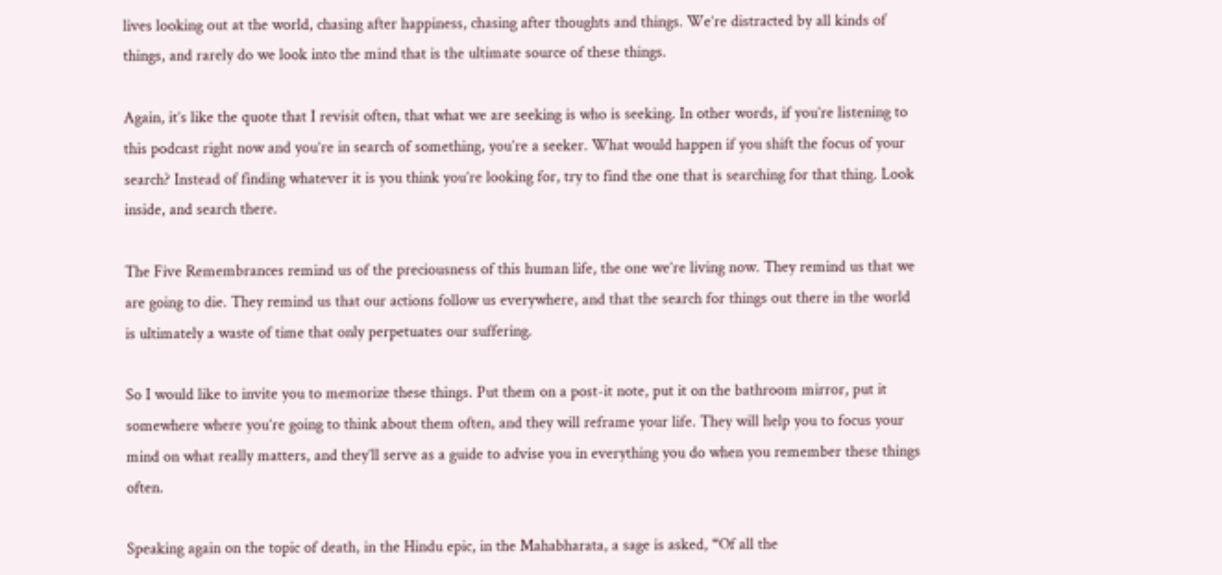lives looking out at the world, chasing after happiness, chasing after thoughts and things. We’re distracted by all kinds of things, and rarely do we look into the mind that is the ultimate source of these things.

Again, it’s like the quote that I revisit often, that what we are seeking is who is seeking. In other words, if you’re listening to this podcast right now and you’re in search of something, you’re a seeker. What would happen if you shift the focus of your search? Instead of finding whatever it is you think you’re looking for, try to find the one that is searching for that thing. Look inside, and search there.

The Five Remembrances remind us of the preciousness of this human life, the one we’re living now. They remind us that we are going to die. They remind us that our actions follow us everywhere, and that the search for things out there in the world is ultimately a waste of time that only perpetuates our suffering.

So I would like to invite you to memorize these things. Put them on a post-it note, put it on the bathroom mirror, put it somewhere where you’re going to think about them often, and they will reframe your life. They will help you to focus your mind on what really matters, and they’ll serve as a guide to advise you in everything you do when you remember these things often.

Speaking again on the topic of death, in the Hindu epic, in the Mahabharata, a sage is asked, “Of all the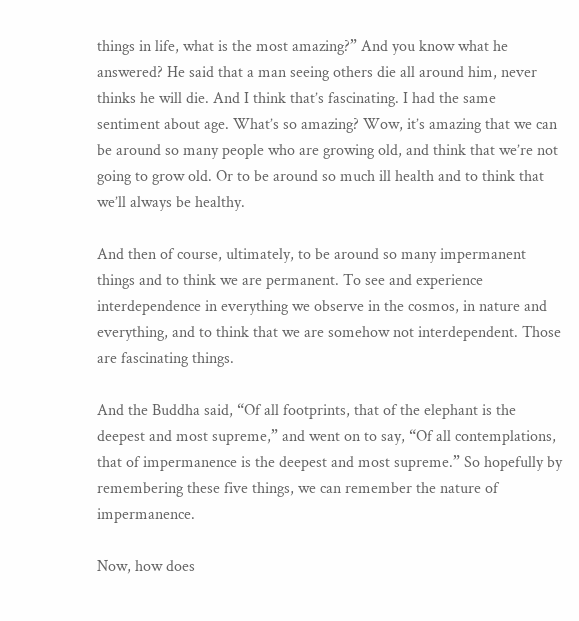things in life, what is the most amazing?” And you know what he answered? He said that a man seeing others die all around him, never thinks he will die. And I think that’s fascinating. I had the same sentiment about age. What’s so amazing? Wow, it’s amazing that we can be around so many people who are growing old, and think that we’re not going to grow old. Or to be around so much ill health and to think that we’ll always be healthy.

And then of course, ultimately, to be around so many impermanent things and to think we are permanent. To see and experience interdependence in everything we observe in the cosmos, in nature and everything, and to think that we are somehow not interdependent. Those are fascinating things.

And the Buddha said, “Of all footprints, that of the elephant is the deepest and most supreme,” and went on to say, “Of all contemplations, that of impermanence is the deepest and most supreme.” So hopefully by remembering these five things, we can remember the nature of impermanence.

Now, how does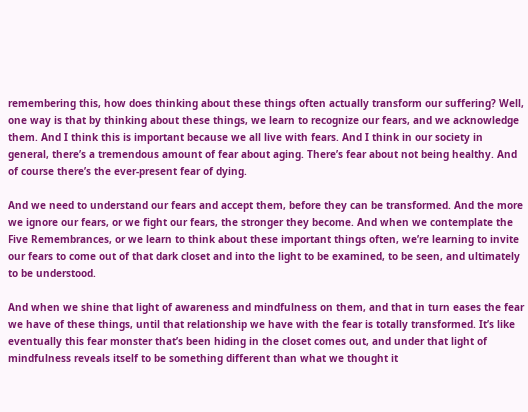remembering this, how does thinking about these things often actually transform our suffering? Well, one way is that by thinking about these things, we learn to recognize our fears, and we acknowledge them. And I think this is important because we all live with fears. And I think in our society in general, there’s a tremendous amount of fear about aging. There’s fear about not being healthy. And of course there’s the ever-present fear of dying.

And we need to understand our fears and accept them, before they can be transformed. And the more we ignore our fears, or we fight our fears, the stronger they become. And when we contemplate the Five Remembrances, or we learn to think about these important things often, we’re learning to invite our fears to come out of that dark closet and into the light to be examined, to be seen, and ultimately to be understood.

And when we shine that light of awareness and mindfulness on them, and that in turn eases the fear we have of these things, until that relationship we have with the fear is totally transformed. It’s like eventually this fear monster that’s been hiding in the closet comes out, and under that light of mindfulness reveals itself to be something different than what we thought it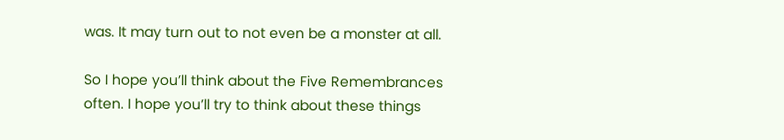was. It may turn out to not even be a monster at all.

So I hope you’ll think about the Five Remembrances often. I hope you’ll try to think about these things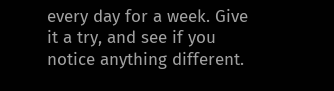every day for a week. Give it a try, and see if you notice anything different.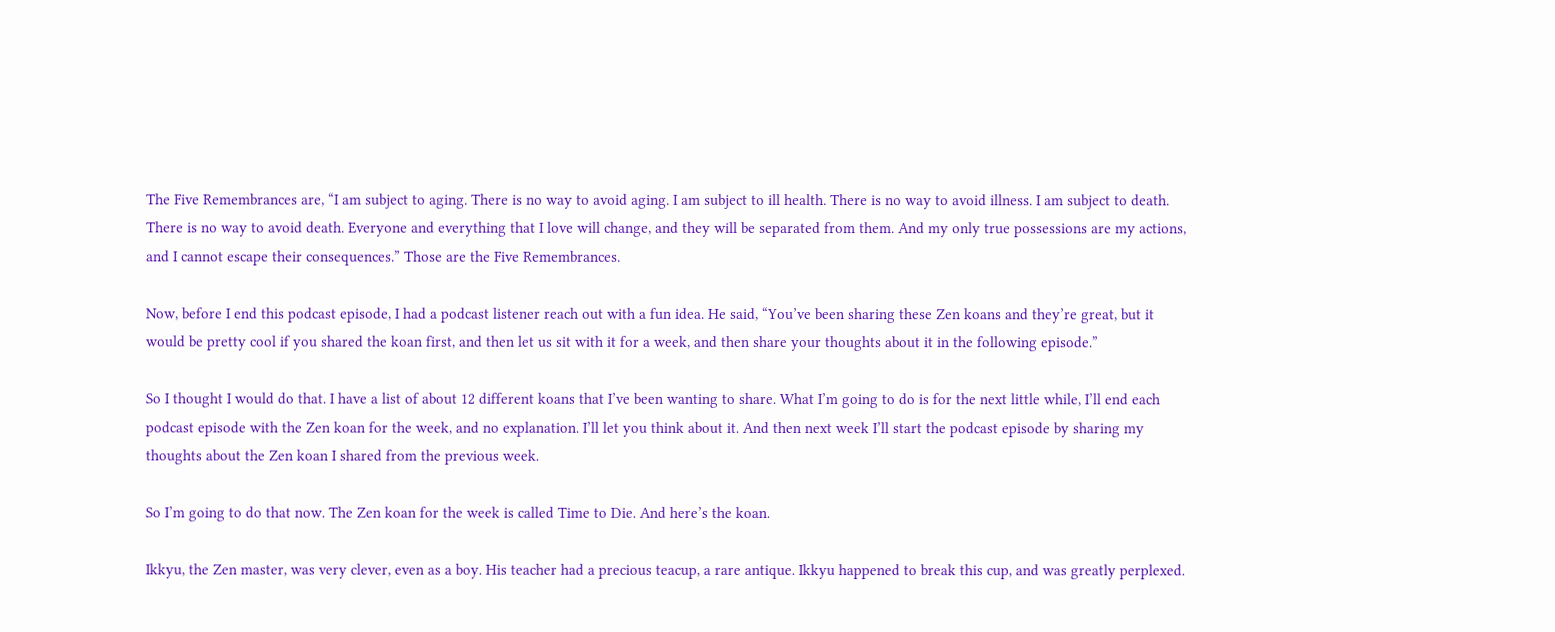The Five Remembrances are, “I am subject to aging. There is no way to avoid aging. I am subject to ill health. There is no way to avoid illness. I am subject to death. There is no way to avoid death. Everyone and everything that I love will change, and they will be separated from them. And my only true possessions are my actions, and I cannot escape their consequences.” Those are the Five Remembrances.

Now, before I end this podcast episode, I had a podcast listener reach out with a fun idea. He said, “You’ve been sharing these Zen koans and they’re great, but it would be pretty cool if you shared the koan first, and then let us sit with it for a week, and then share your thoughts about it in the following episode.”

So I thought I would do that. I have a list of about 12 different koans that I’ve been wanting to share. What I’m going to do is for the next little while, I’ll end each podcast episode with the Zen koan for the week, and no explanation. I’ll let you think about it. And then next week I’ll start the podcast episode by sharing my thoughts about the Zen koan I shared from the previous week.

So I’m going to do that now. The Zen koan for the week is called Time to Die. And here’s the koan.

Ikkyu, the Zen master, was very clever, even as a boy. His teacher had a precious teacup, a rare antique. Ikkyu happened to break this cup, and was greatly perplexed.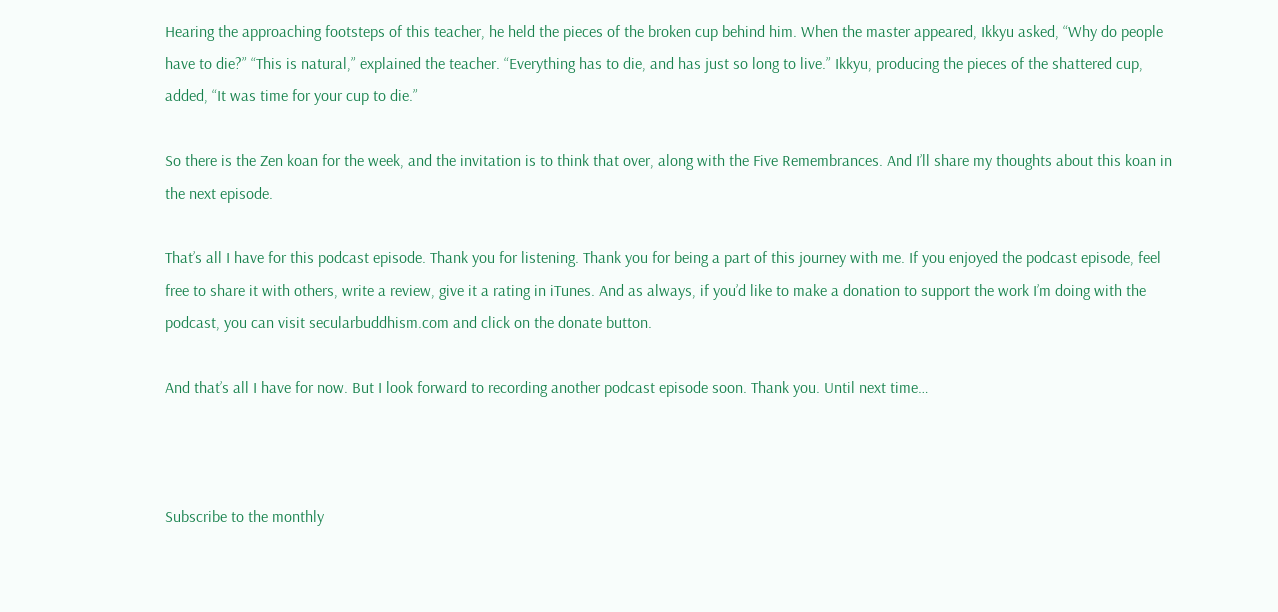Hearing the approaching footsteps of this teacher, he held the pieces of the broken cup behind him. When the master appeared, Ikkyu asked, “Why do people have to die?” “This is natural,” explained the teacher. “Everything has to die, and has just so long to live.” Ikkyu, producing the pieces of the shattered cup, added, “It was time for your cup to die.”

So there is the Zen koan for the week, and the invitation is to think that over, along with the Five Remembrances. And I’ll share my thoughts about this koan in the next episode.

That’s all I have for this podcast episode. Thank you for listening. Thank you for being a part of this journey with me. If you enjoyed the podcast episode, feel free to share it with others, write a review, give it a rating in iTunes. And as always, if you’d like to make a donation to support the work I’m doing with the podcast, you can visit secularbuddhism.com and click on the donate button.

And that’s all I have for now. But I look forward to recording another podcast episode soon. Thank you. Until next time…



Subscribe to the monthly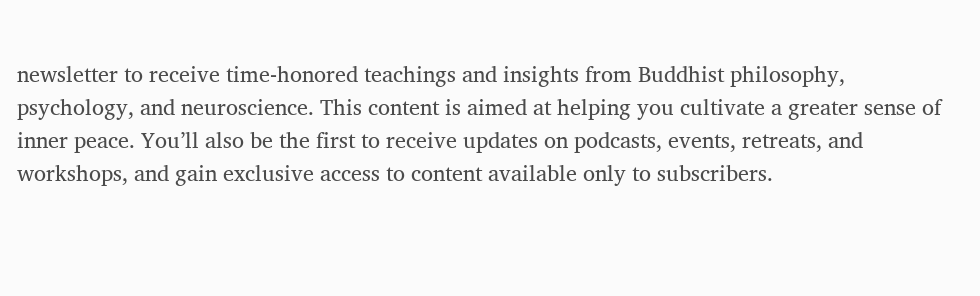newsletter to receive time-honored teachings and insights from Buddhist philosophy, psychology, and neuroscience. This content is aimed at helping you cultivate a greater sense of inner peace. You’ll also be the first to receive updates on podcasts, events, retreats, and workshops, and gain exclusive access to content available only to subscribers.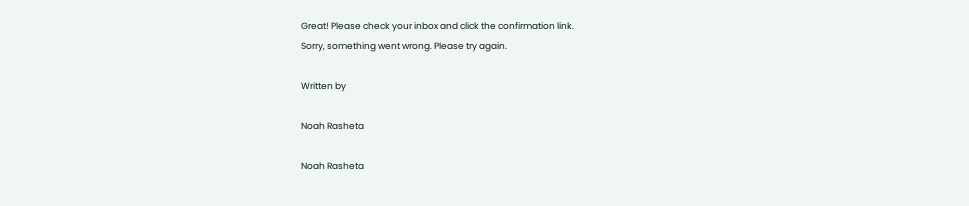Great! Please check your inbox and click the confirmation link.
Sorry, something went wrong. Please try again.

Written by

Noah Rasheta

Noah Rasheta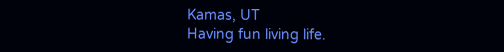Kamas, UT
Having fun living life.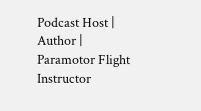Podcast Host | Author | Paramotor Flight Instructor